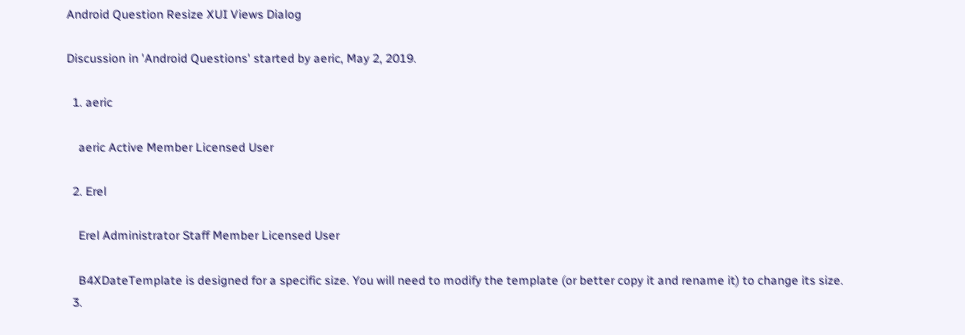Android Question Resize XUI Views Dialog

Discussion in 'Android Questions' started by aeric, May 2, 2019.

  1. aeric

    aeric Active Member Licensed User

  2. Erel

    Erel Administrator Staff Member Licensed User

    B4XDateTemplate is designed for a specific size. You will need to modify the template (or better copy it and rename it) to change its size.
  3.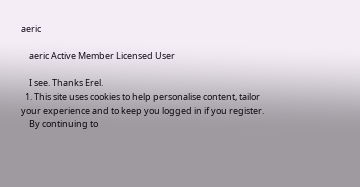aeric

    aeric Active Member Licensed User

    I see. Thanks Erel.
  1. This site uses cookies to help personalise content, tailor your experience and to keep you logged in if you register.
    By continuing to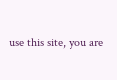use this site, you are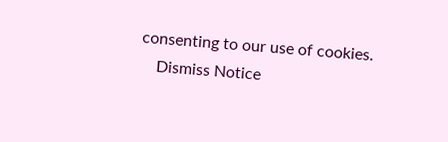consenting to our use of cookies.
    Dismiss Notice